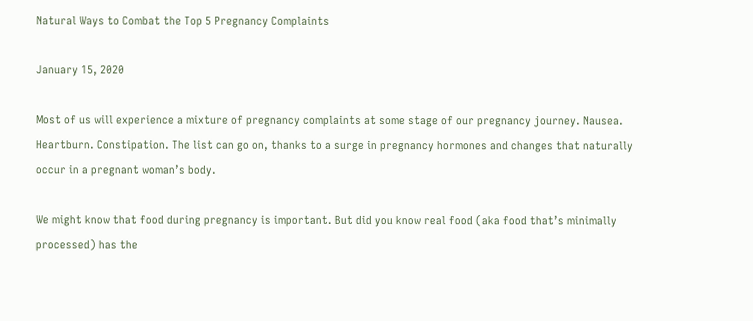Natural Ways to Combat the Top 5 Pregnancy Complaints

January 15, 2020

Most of us will experience a mixture of pregnancy complaints at some stage of our pregnancy journey. Nausea. Heartburn. Constipation. The list can go on, thanks to a surge in pregnancy hormones and changes that naturally occur in a pregnant woman’s body.

We might know that food during pregnancy is important. But did you know real food (aka food that’s minimally processed) has the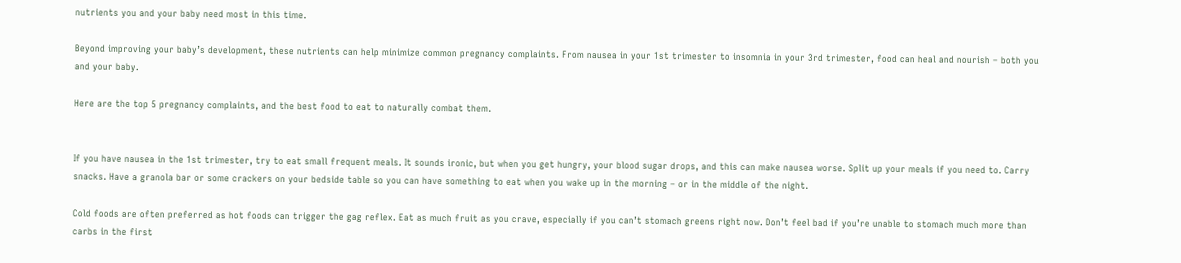nutrients you and your baby need most in this time.

Beyond improving your baby’s development, these nutrients can help minimize common pregnancy complaints. From nausea in your 1st trimester to insomnia in your 3rd trimester, food can heal and nourish – both you and your baby.

Here are the top 5 pregnancy complaints, and the best food to eat to naturally combat them.


If you have nausea in the 1st trimester, try to eat small frequent meals. It sounds ironic, but when you get hungry, your blood sugar drops, and this can make nausea worse. Split up your meals if you need to. Carry snacks. Have a granola bar or some crackers on your bedside table so you can have something to eat when you wake up in the morning – or in the middle of the night.

Cold foods are often preferred as hot foods can trigger the gag reflex. Eat as much fruit as you crave, especially if you can’t stomach greens right now. Don’t feel bad if you’re unable to stomach much more than carbs in the first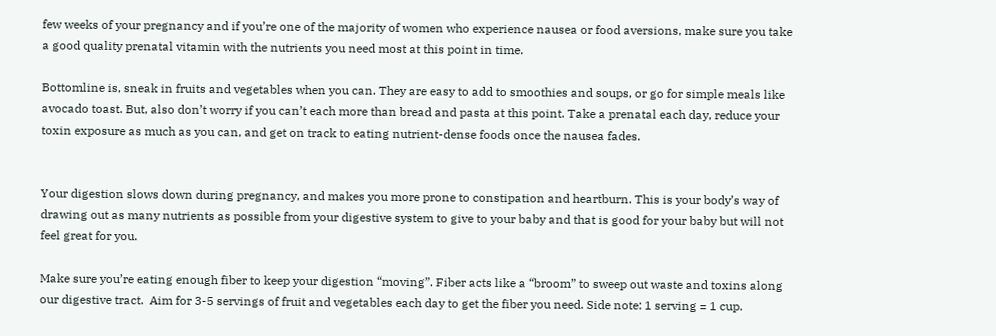few weeks of your pregnancy and if you’re one of the majority of women who experience nausea or food aversions, make sure you take a good quality prenatal vitamin with the nutrients you need most at this point in time.

Bottomline is, sneak in fruits and vegetables when you can. They are easy to add to smoothies and soups, or go for simple meals like avocado toast. But, also don’t worry if you can’t each more than bread and pasta at this point. Take a prenatal each day, reduce your toxin exposure as much as you can, and get on track to eating nutrient-dense foods once the nausea fades.


Your digestion slows down during pregnancy, and makes you more prone to constipation and heartburn. This is your body’s way of drawing out as many nutrients as possible from your digestive system to give to your baby and that is good for your baby but will not feel great for you.

Make sure you’re eating enough fiber to keep your digestion “moving”. Fiber acts like a “broom” to sweep out waste and toxins along our digestive tract.  Aim for 3-5 servings of fruit and vegetables each day to get the fiber you need. Side note: 1 serving = 1 cup.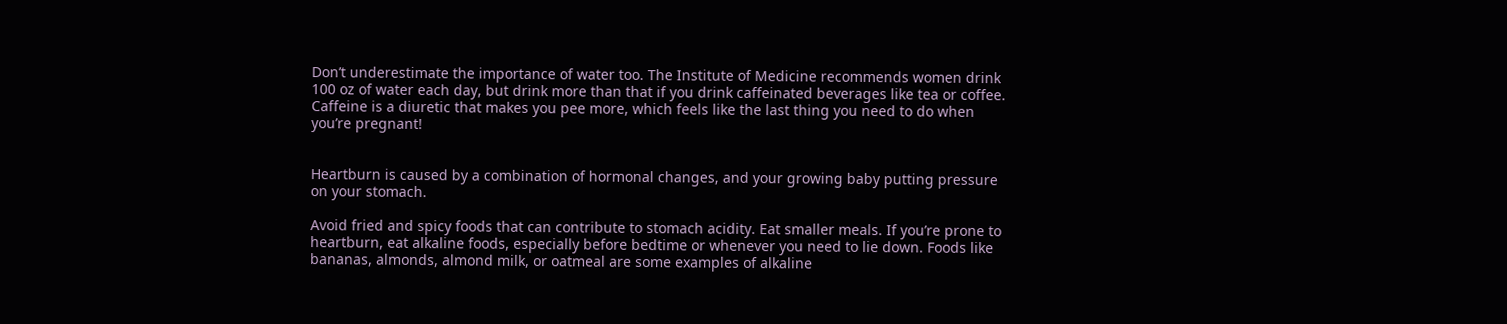Don’t underestimate the importance of water too. The Institute of Medicine recommends women drink 100 oz of water each day, but drink more than that if you drink caffeinated beverages like tea or coffee. Caffeine is a diuretic that makes you pee more, which feels like the last thing you need to do when you’re pregnant!


Heartburn is caused by a combination of hormonal changes, and your growing baby putting pressure on your stomach.

Avoid fried and spicy foods that can contribute to stomach acidity. Eat smaller meals. If you’re prone to heartburn, eat alkaline foods, especially before bedtime or whenever you need to lie down. Foods like bananas, almonds, almond milk, or oatmeal are some examples of alkaline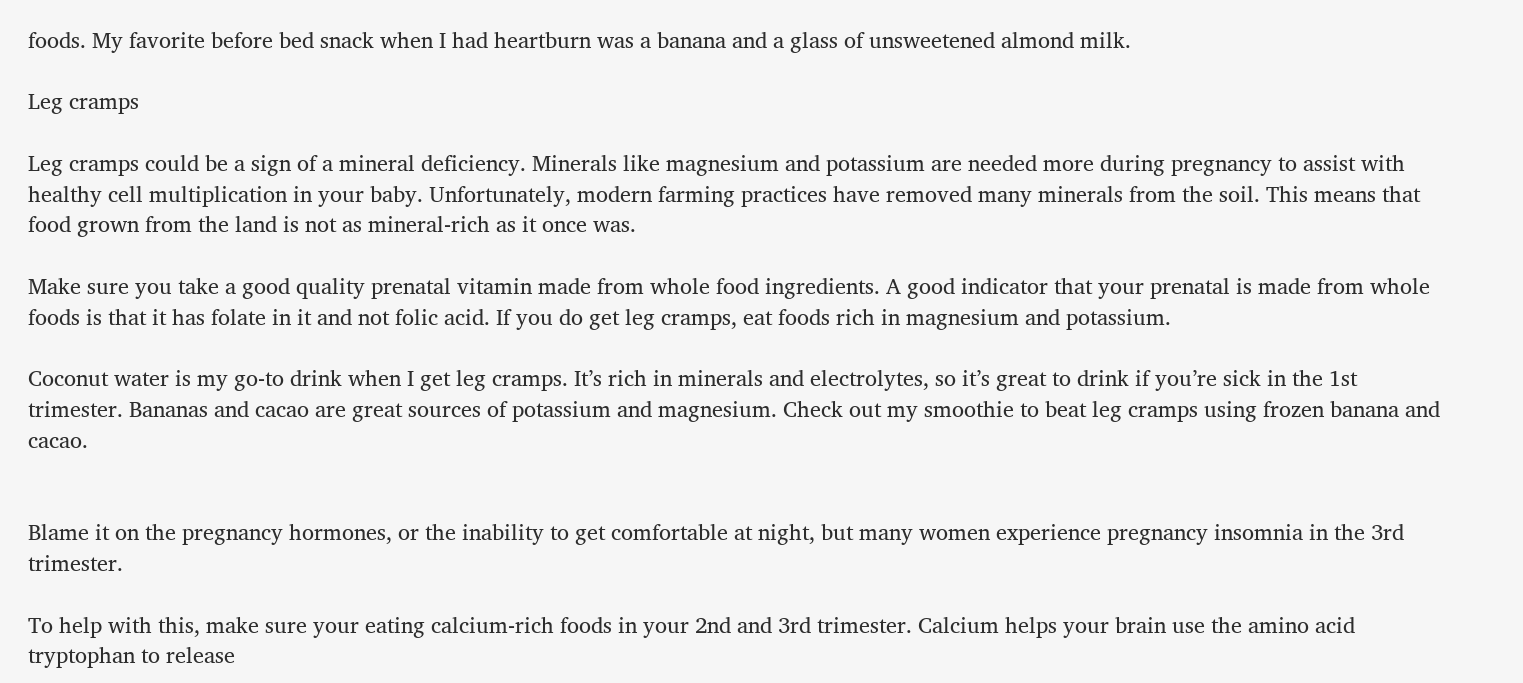foods. My favorite before bed snack when I had heartburn was a banana and a glass of unsweetened almond milk.

Leg cramps

Leg cramps could be a sign of a mineral deficiency. Minerals like magnesium and potassium are needed more during pregnancy to assist with healthy cell multiplication in your baby. Unfortunately, modern farming practices have removed many minerals from the soil. This means that food grown from the land is not as mineral-rich as it once was.

Make sure you take a good quality prenatal vitamin made from whole food ingredients. A good indicator that your prenatal is made from whole foods is that it has folate in it and not folic acid. If you do get leg cramps, eat foods rich in magnesium and potassium.

Coconut water is my go-to drink when I get leg cramps. It’s rich in minerals and electrolytes, so it’s great to drink if you’re sick in the 1st trimester. Bananas and cacao are great sources of potassium and magnesium. Check out my smoothie to beat leg cramps using frozen banana and cacao.


Blame it on the pregnancy hormones, or the inability to get comfortable at night, but many women experience pregnancy insomnia in the 3rd trimester.

To help with this, make sure your eating calcium-rich foods in your 2nd and 3rd trimester. Calcium helps your brain use the amino acid tryptophan to release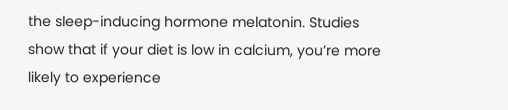the sleep-inducing hormone melatonin. Studies show that if your diet is low in calcium, you’re more likely to experience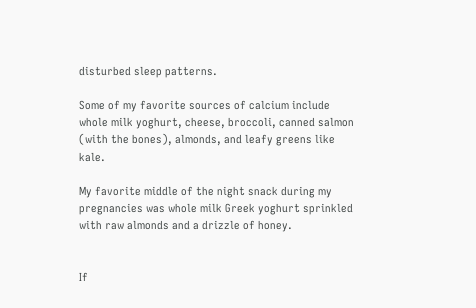disturbed sleep patterns.

Some of my favorite sources of calcium include whole milk yoghurt, cheese, broccoli, canned salmon (with the bones), almonds, and leafy greens like kale.

My favorite middle of the night snack during my pregnancies was whole milk Greek yoghurt sprinkled with raw almonds and a drizzle of honey.


If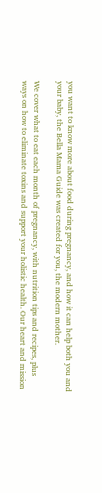you want to know more about food during pregnancy, and how it can help both you and your baby, the Bella Mama Guide was created for you, the modern mother.

We cover what to eat each month of pregnancy, with nutrition tips and recipes, plus ways on how to eliminate toxins and support your holistic health. Our heart and mission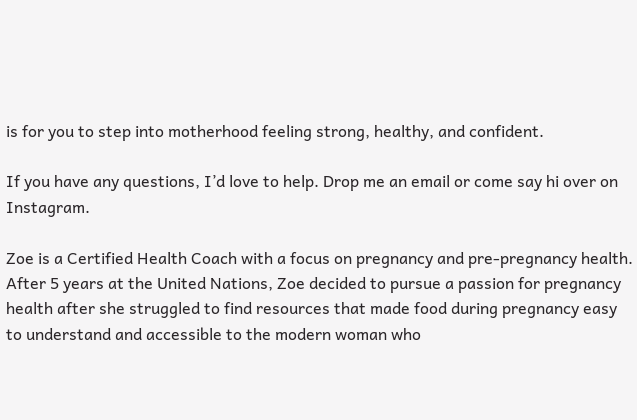is for you to step into motherhood feeling strong, healthy, and confident.

If you have any questions, I’d love to help. Drop me an email or come say hi over on Instagram.

Zoe is a Certified Health Coach with a focus on pregnancy and pre-pregnancy health. After 5 years at the United Nations, Zoe decided to pursue a passion for pregnancy health after she struggled to find resources that made food during pregnancy easy to understand and accessible to the modern woman who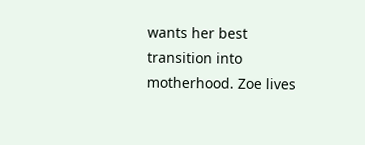wants her best transition into motherhood. Zoe lives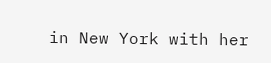in New York with her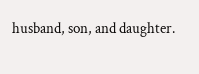husband, son, and daughter.